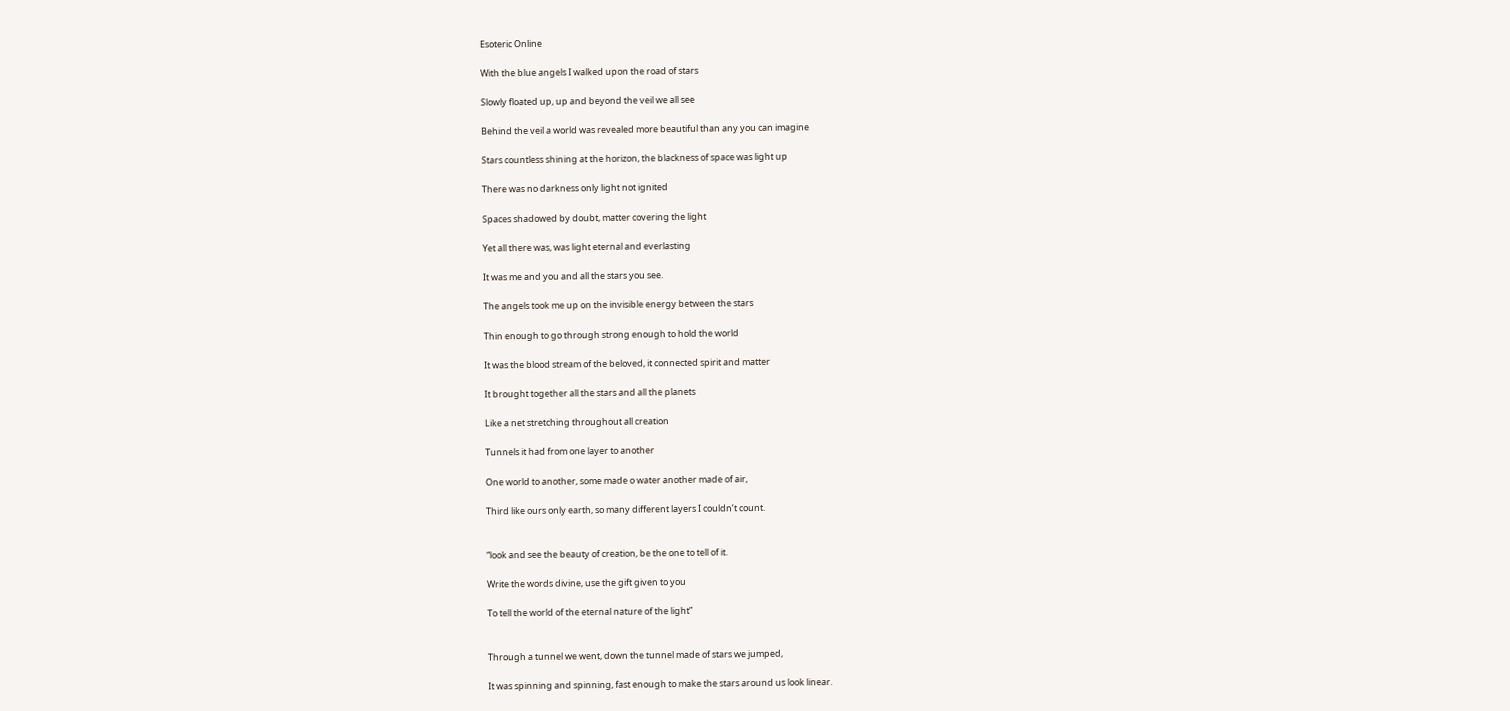Esoteric Online

With the blue angels I walked upon the road of stars

Slowly floated up, up and beyond the veil we all see

Behind the veil a world was revealed more beautiful than any you can imagine

Stars countless shining at the horizon, the blackness of space was light up

There was no darkness only light not ignited

Spaces shadowed by doubt, matter covering the light

Yet all there was, was light eternal and everlasting

It was me and you and all the stars you see.

The angels took me up on the invisible energy between the stars

Thin enough to go through strong enough to hold the world

It was the blood stream of the beloved, it connected spirit and matter

It brought together all the stars and all the planets

Like a net stretching throughout all creation

Tunnels it had from one layer to another

One world to another, some made o water another made of air,

Third like ours only earth, so many different layers I couldn’t count.


“look and see the beauty of creation, be the one to tell of it.

Write the words divine, use the gift given to you

To tell the world of the eternal nature of the light”


Through a tunnel we went, down the tunnel made of stars we jumped,

It was spinning and spinning, fast enough to make the stars around us look linear.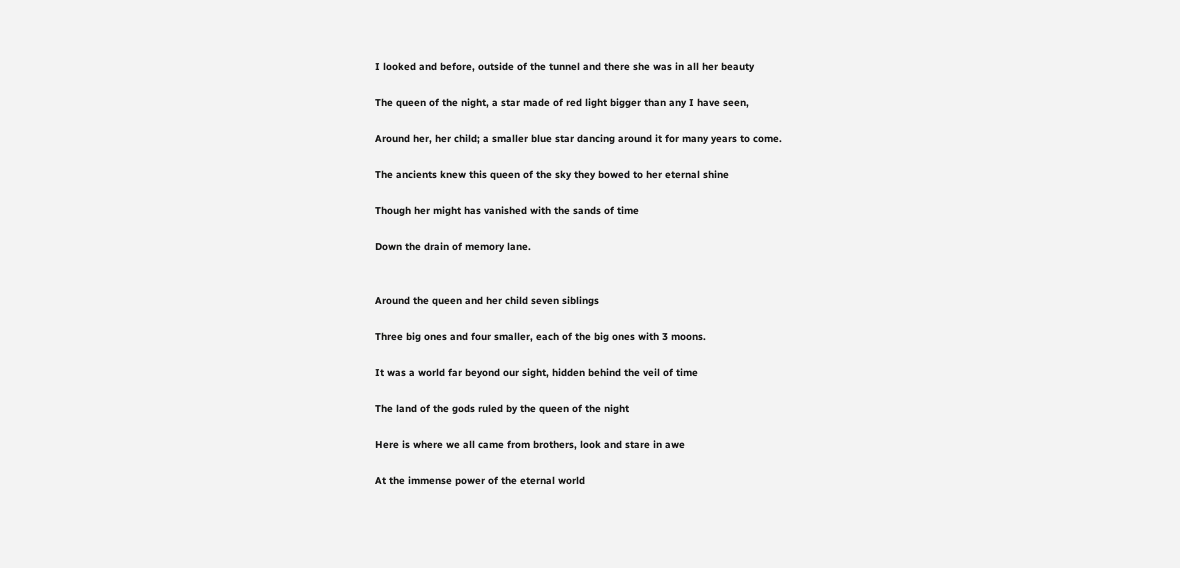I looked and before, outside of the tunnel and there she was in all her beauty

The queen of the night, a star made of red light bigger than any I have seen,

Around her, her child; a smaller blue star dancing around it for many years to come.

The ancients knew this queen of the sky they bowed to her eternal shine

Though her might has vanished with the sands of time

Down the drain of memory lane.


Around the queen and her child seven siblings

Three big ones and four smaller, each of the big ones with 3 moons.

It was a world far beyond our sight, hidden behind the veil of time

The land of the gods ruled by the queen of the night

Here is where we all came from brothers, look and stare in awe

At the immense power of the eternal world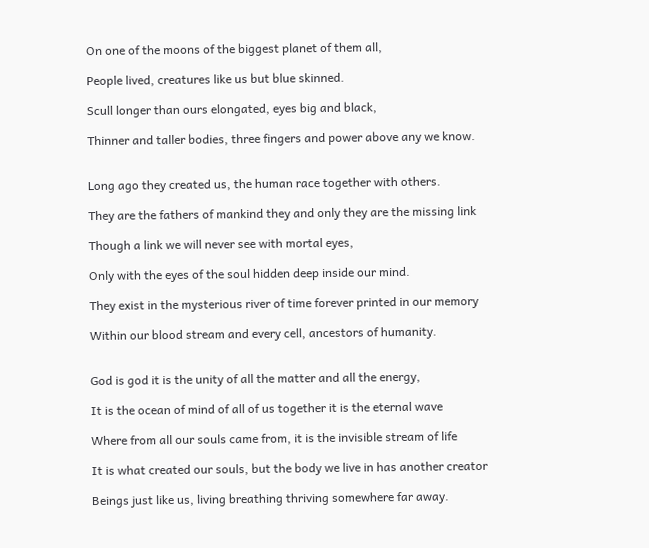On one of the moons of the biggest planet of them all,

People lived, creatures like us but blue skinned.

Scull longer than ours elongated, eyes big and black,

Thinner and taller bodies, three fingers and power above any we know.


Long ago they created us, the human race together with others.

They are the fathers of mankind they and only they are the missing link

Though a link we will never see with mortal eyes,

Only with the eyes of the soul hidden deep inside our mind.

They exist in the mysterious river of time forever printed in our memory

Within our blood stream and every cell, ancestors of humanity.


God is god it is the unity of all the matter and all the energy,

It is the ocean of mind of all of us together it is the eternal wave

Where from all our souls came from, it is the invisible stream of life

It is what created our souls, but the body we live in has another creator

Beings just like us, living breathing thriving somewhere far away.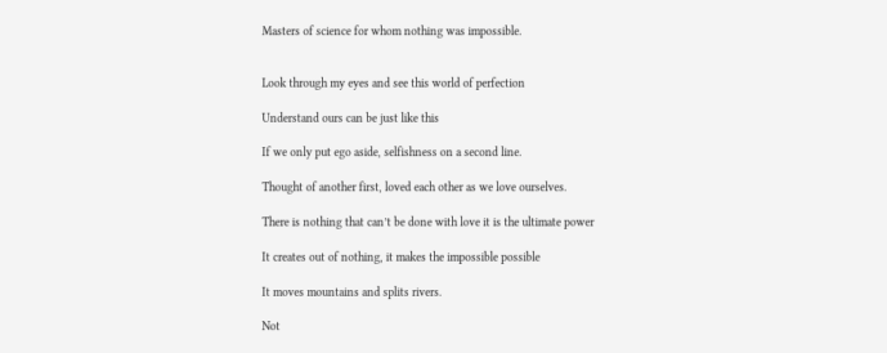Masters of science for whom nothing was impossible.


Look through my eyes and see this world of perfection

Understand ours can be just like this

If we only put ego aside, selfishness on a second line.

Thought of another first, loved each other as we love ourselves.

There is nothing that can’t be done with love it is the ultimate power

It creates out of nothing, it makes the impossible possible

It moves mountains and splits rivers.

Not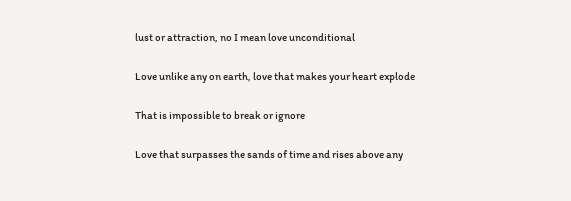lust or attraction, no I mean love unconditional

Love unlike any on earth, love that makes your heart explode

That is impossible to break or ignore

Love that surpasses the sands of time and rises above any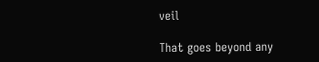veil

That goes beyond any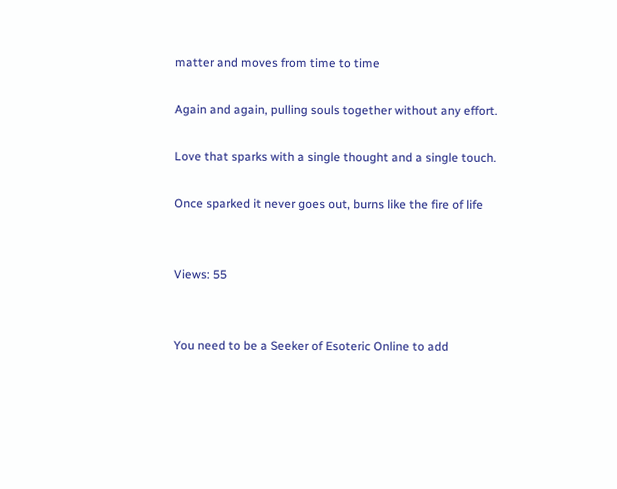matter and moves from time to time

Again and again, pulling souls together without any effort.

Love that sparks with a single thought and a single touch.

Once sparked it never goes out, burns like the fire of life


Views: 55


You need to be a Seeker of Esoteric Online to add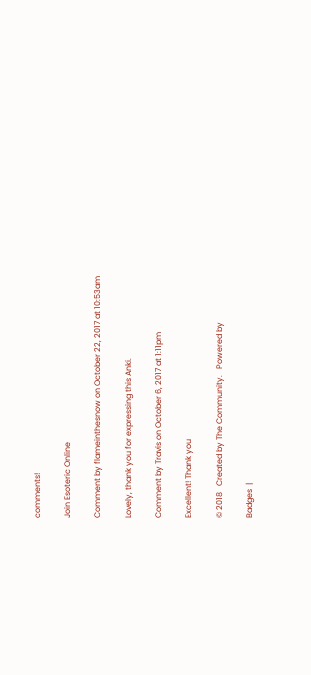comments!

Join Esoteric Online

Comment by flameinthesnow on October 22, 2017 at 10:53am

Lovely, thank you for expressing this Anki.

Comment by Travis on October 6, 2017 at 1:11pm

Excellent! Thank you

© 2018   Created by The Community.   Powered by

Badges  |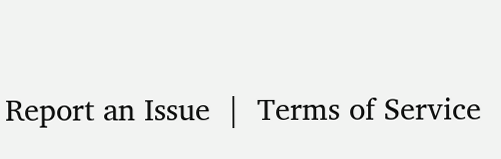Report an Issue  |  Terms of Service